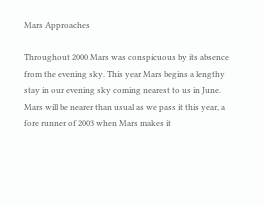Mars Approaches

Throughout 2000 Mars was conspicuous by its absence from the evening sky. This year Mars begins a lengthy stay in our evening sky coming nearest to us in June. Mars will be nearer than usual as we pass it this year, a fore runner of 2003 when Mars makes it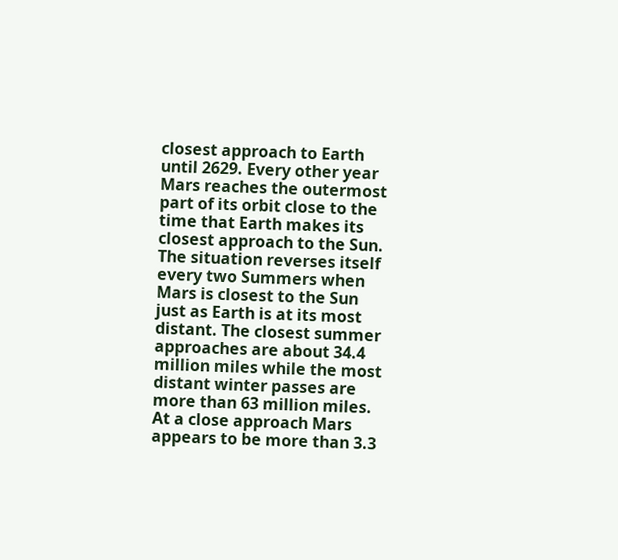closest approach to Earth until 2629. Every other year Mars reaches the outermost part of its orbit close to the time that Earth makes its closest approach to the Sun. The situation reverses itself every two Summers when Mars is closest to the Sun just as Earth is at its most distant. The closest summer approaches are about 34.4 million miles while the most distant winter passes are more than 63 million miles. At a close approach Mars appears to be more than 3.3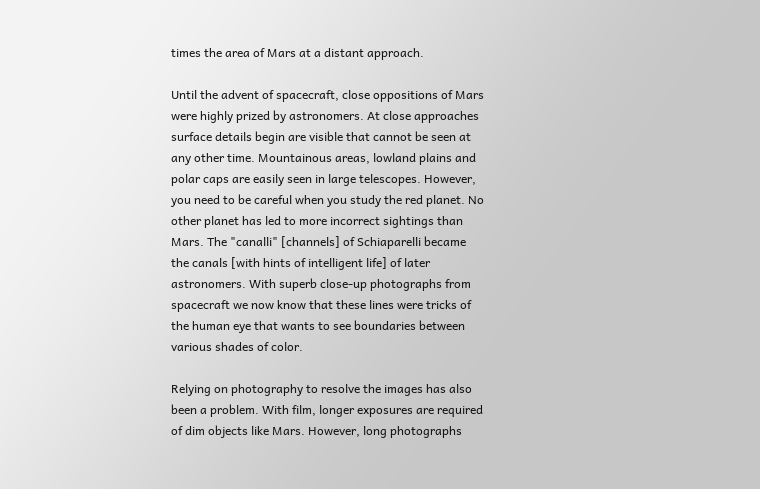times the area of Mars at a distant approach.

Until the advent of spacecraft, close oppositions of Mars were highly prized by astronomers. At close approaches surface details begin are visible that cannot be seen at any other time. Mountainous areas, lowland plains and polar caps are easily seen in large telescopes. However, you need to be careful when you study the red planet. No other planet has led to more incorrect sightings than Mars. The "canalli" [channels] of Schiaparelli became the canals [with hints of intelligent life] of later astronomers. With superb close-up photographs from spacecraft we now know that these lines were tricks of the human eye that wants to see boundaries between various shades of color.

Relying on photography to resolve the images has also been a problem. With film, longer exposures are required of dim objects like Mars. However, long photographs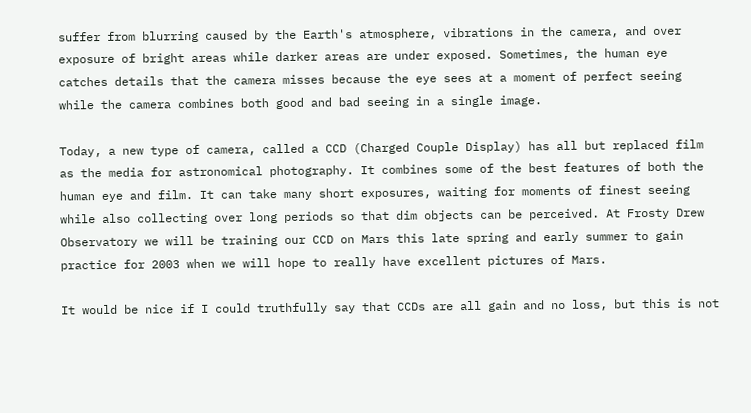suffer from blurring caused by the Earth's atmosphere, vibrations in the camera, and over exposure of bright areas while darker areas are under exposed. Sometimes, the human eye catches details that the camera misses because the eye sees at a moment of perfect seeing while the camera combines both good and bad seeing in a single image.

Today, a new type of camera, called a CCD (Charged Couple Display) has all but replaced film as the media for astronomical photography. It combines some of the best features of both the human eye and film. It can take many short exposures, waiting for moments of finest seeing while also collecting over long periods so that dim objects can be perceived. At Frosty Drew Observatory we will be training our CCD on Mars this late spring and early summer to gain practice for 2003 when we will hope to really have excellent pictures of Mars.

It would be nice if I could truthfully say that CCDs are all gain and no loss, but this is not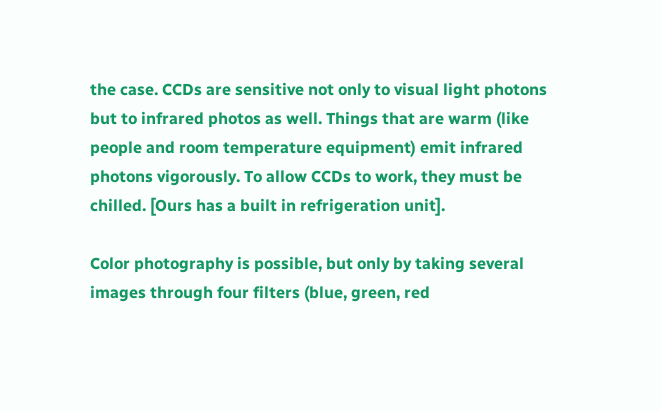the case. CCDs are sensitive not only to visual light photons but to infrared photos as well. Things that are warm (like people and room temperature equipment) emit infrared photons vigorously. To allow CCDs to work, they must be chilled. [Ours has a built in refrigeration unit].

Color photography is possible, but only by taking several images through four filters (blue, green, red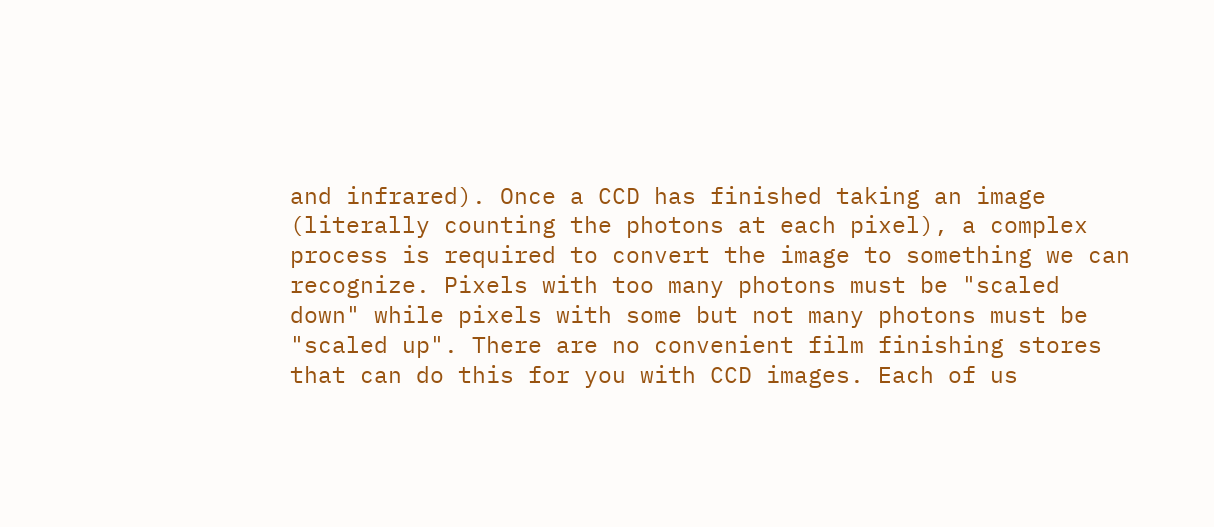and infrared). Once a CCD has finished taking an image (literally counting the photons at each pixel), a complex process is required to convert the image to something we can recognize. Pixels with too many photons must be "scaled down" while pixels with some but not many photons must be "scaled up". There are no convenient film finishing stores that can do this for you with CCD images. Each of us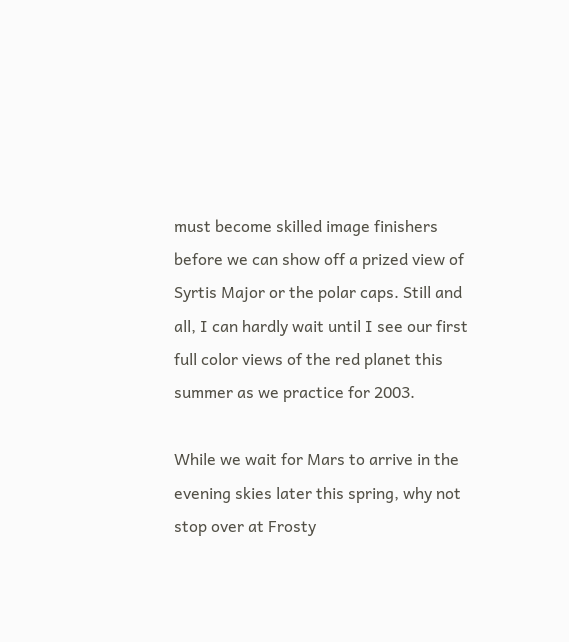must become skilled image finishers before we can show off a prized view of Syrtis Major or the polar caps. Still and all, I can hardly wait until I see our first full color views of the red planet this summer as we practice for 2003.

While we wait for Mars to arrive in the evening skies later this spring, why not stop over at Frosty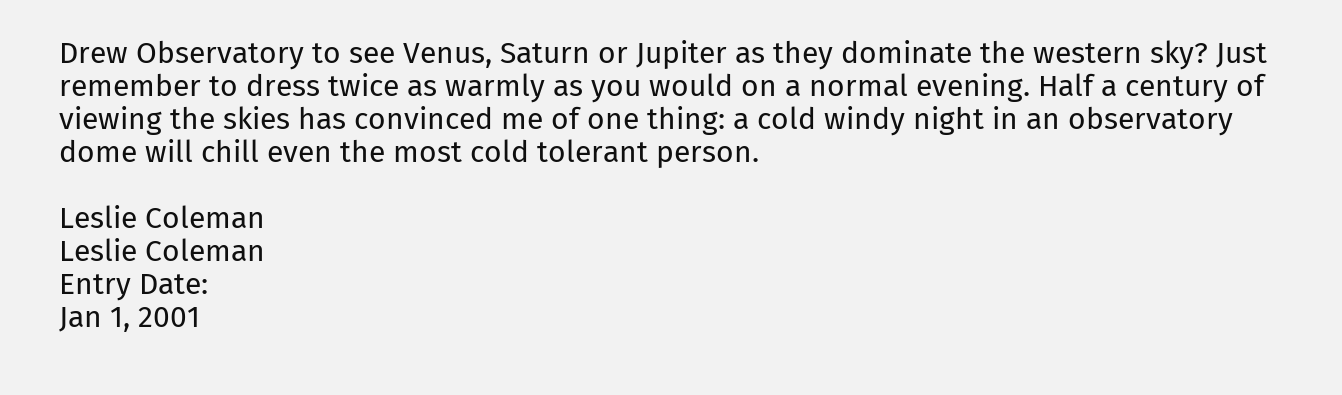Drew Observatory to see Venus, Saturn or Jupiter as they dominate the western sky? Just remember to dress twice as warmly as you would on a normal evening. Half a century of viewing the skies has convinced me of one thing: a cold windy night in an observatory dome will chill even the most cold tolerant person.

Leslie Coleman
Leslie Coleman
Entry Date:
Jan 1, 2001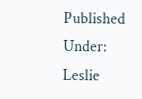Published Under:
Leslie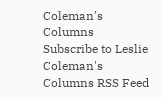Coleman's Columns
Subscribe to Leslie Coleman's Columns RSS Feed